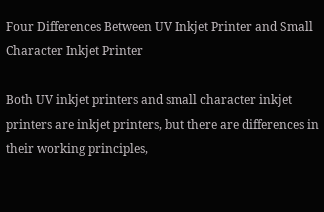Four Differences Between UV Inkjet Printer and Small Character Inkjet Printer

Both UV inkjet printers and small character inkjet printers are inkjet printers, but there are differences in their working principles,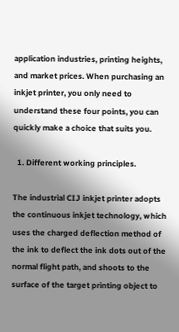application industries, printing heights, and market prices. When purchasing an inkjet printer, you only need to understand these four points, you can quickly make a choice that suits you.

  1. Different working principles.

The industrial CIJ inkjet printer adopts the continuous inkjet technology, which uses the charged deflection method of the ink to deflect the ink dots out of the normal flight path, and shoots to the surface of the target printing object to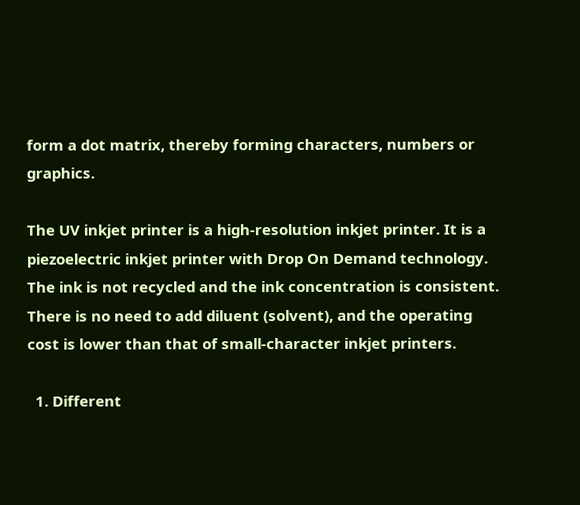form a dot matrix, thereby forming characters, numbers or graphics.

The UV inkjet printer is a high-resolution inkjet printer. It is a piezoelectric inkjet printer with Drop On Demand technology. The ink is not recycled and the ink concentration is consistent. There is no need to add diluent (solvent), and the operating cost is lower than that of small-character inkjet printers.

  1. Different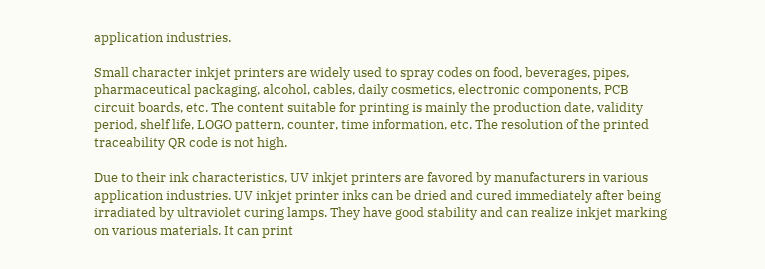application industries.

Small character inkjet printers are widely used to spray codes on food, beverages, pipes, pharmaceutical packaging, alcohol, cables, daily cosmetics, electronic components, PCB circuit boards, etc. The content suitable for printing is mainly the production date, validity period, shelf life, LOGO pattern, counter, time information, etc. The resolution of the printed traceability QR code is not high.

Due to their ink characteristics, UV inkjet printers are favored by manufacturers in various application industries. UV inkjet printer inks can be dried and cured immediately after being irradiated by ultraviolet curing lamps. They have good stability and can realize inkjet marking on various materials. It can print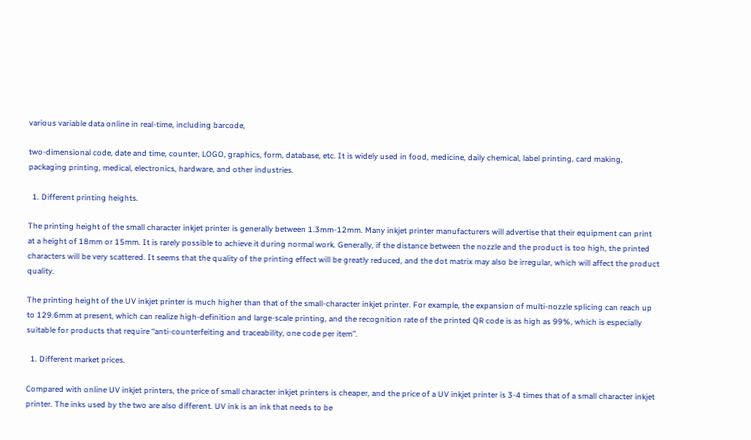various variable data online in real-time, including barcode,

two-dimensional code, date and time, counter, LOGO, graphics, form, database, etc. It is widely used in food, medicine, daily chemical, label printing, card making, packaging printing, medical, electronics, hardware, and other industries.

  1. Different printing heights.

The printing height of the small character inkjet printer is generally between 1.3mm-12mm. Many inkjet printer manufacturers will advertise that their equipment can print at a height of 18mm or 15mm. It is rarely possible to achieve it during normal work. Generally, if the distance between the nozzle and the product is too high, the printed characters will be very scattered. It seems that the quality of the printing effect will be greatly reduced, and the dot matrix may also be irregular, which will affect the product quality.

The printing height of the UV inkjet printer is much higher than that of the small-character inkjet printer. For example, the expansion of multi-nozzle splicing can reach up to 129.6mm at present, which can realize high-definition and large-scale printing, and the recognition rate of the printed QR code is as high as 99%, which is especially suitable for products that require “anti-counterfeiting and traceability, one code per item”.

  1. Different market prices.

Compared with online UV inkjet printers, the price of small character inkjet printers is cheaper, and the price of a UV inkjet printer is 3-4 times that of a small character inkjet printer. The inks used by the two are also different. UV ink is an ink that needs to be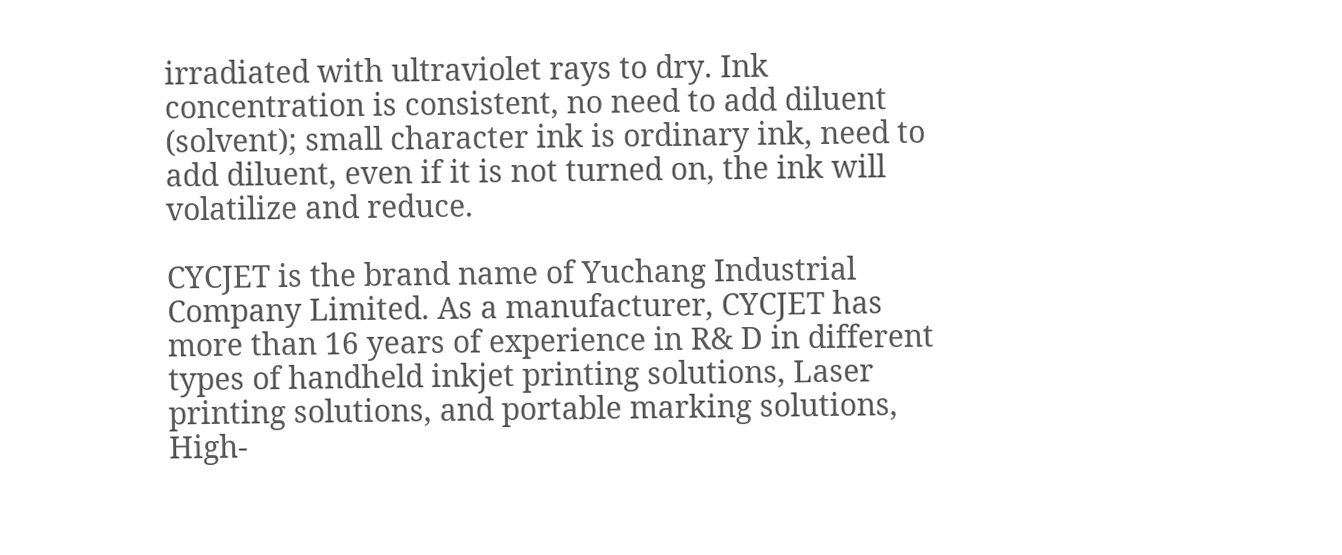irradiated with ultraviolet rays to dry. Ink concentration is consistent, no need to add diluent (solvent); small character ink is ordinary ink, need to add diluent, even if it is not turned on, the ink will volatilize and reduce.

CYCJET is the brand name of Yuchang Industrial Company Limited. As a manufacturer, CYCJET has more than 16 years of experience in R& D in different types of handheld inkjet printing solutions, Laser printing solutions, and portable marking solutions, High-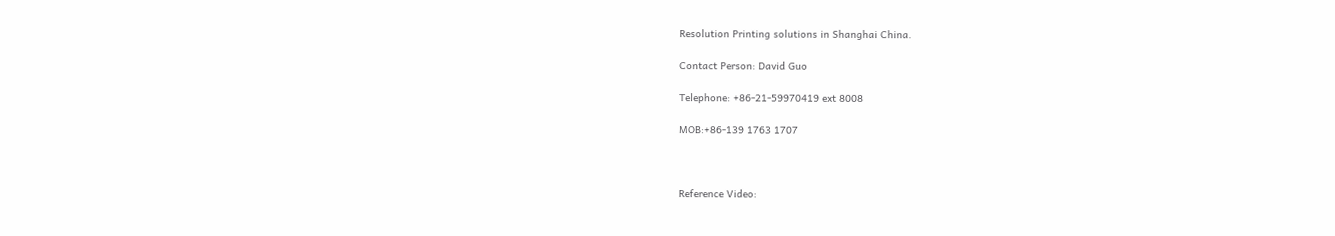Resolution Printing solutions in Shanghai China.

Contact Person: David Guo

Telephone: +86-21-59970419 ext 8008

MOB:+86-139 1763 1707



Reference Video: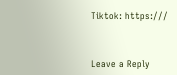Tiktok: https:///



Leave a Reply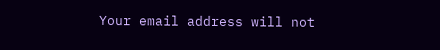Your email address will not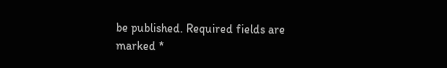be published. Required fields are marked *